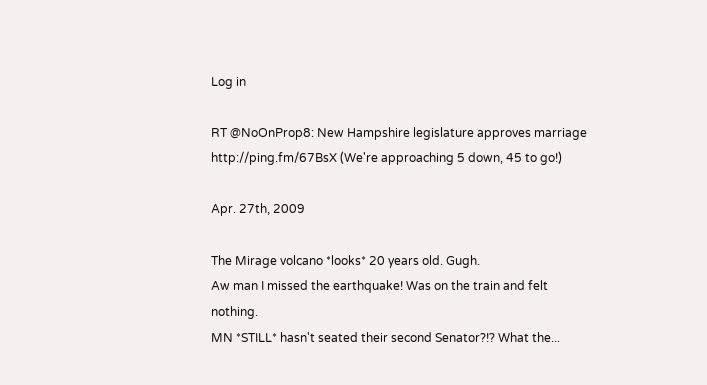Log in

RT @NoOnProp8: New Hampshire legislature approves marriage http://ping.fm/67BsX (We're approaching 5 down, 45 to go!)

Apr. 27th, 2009

The Mirage volcano *looks* 20 years old. Gugh.
Aw man I missed the earthquake! Was on the train and felt nothing.
MN *STILL* hasn't seated their second Senator?!? What the...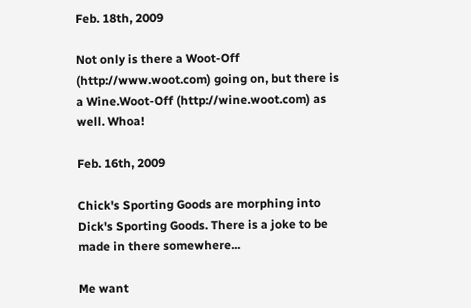Feb. 18th, 2009

Not only is there a Woot-Off (http://www.woot.com) going on, but there is a Wine.Woot-Off (http://wine.woot.com) as well. Whoa!

Feb. 16th, 2009

Chick's Sporting Goods are morphing into Dick's Sporting Goods. There is a joke to be made in there somewhere...

Me want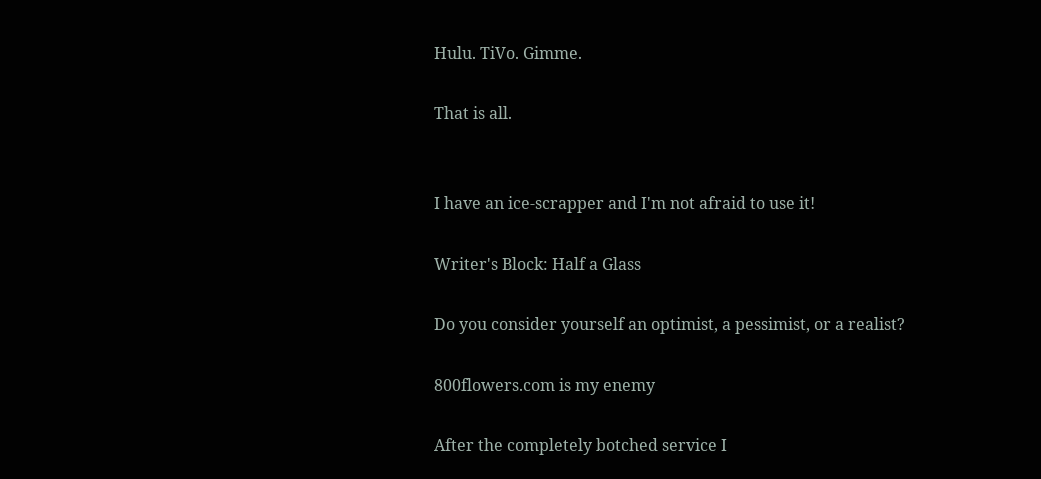Hulu. TiVo. Gimme.

That is all.


I have an ice-scrapper and I'm not afraid to use it!

Writer's Block: Half a Glass

Do you consider yourself an optimist, a pessimist, or a realist?

800flowers.com is my enemy

After the completely botched service I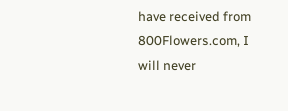have received from 800Flowers.com, I will never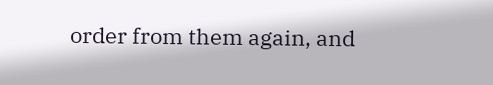order from them again, and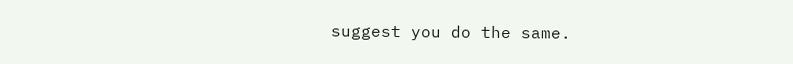suggest you do the same.